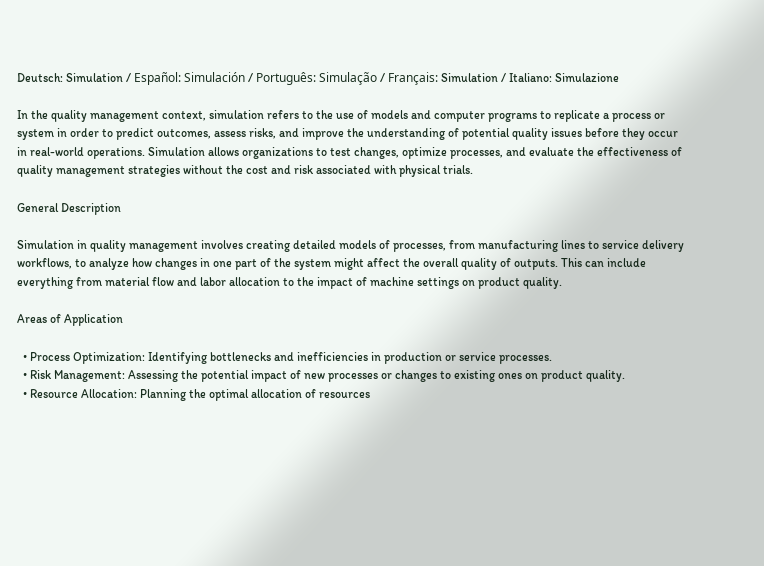Deutsch: Simulation / Español: Simulación / Português: Simulação / Français: Simulation / Italiano: Simulazione

In the quality management context, simulation refers to the use of models and computer programs to replicate a process or system in order to predict outcomes, assess risks, and improve the understanding of potential quality issues before they occur in real-world operations. Simulation allows organizations to test changes, optimize processes, and evaluate the effectiveness of quality management strategies without the cost and risk associated with physical trials.

General Description

Simulation in quality management involves creating detailed models of processes, from manufacturing lines to service delivery workflows, to analyze how changes in one part of the system might affect the overall quality of outputs. This can include everything from material flow and labor allocation to the impact of machine settings on product quality.

Areas of Application

  • Process Optimization: Identifying bottlenecks and inefficiencies in production or service processes.
  • Risk Management: Assessing the potential impact of new processes or changes to existing ones on product quality.
  • Resource Allocation: Planning the optimal allocation of resources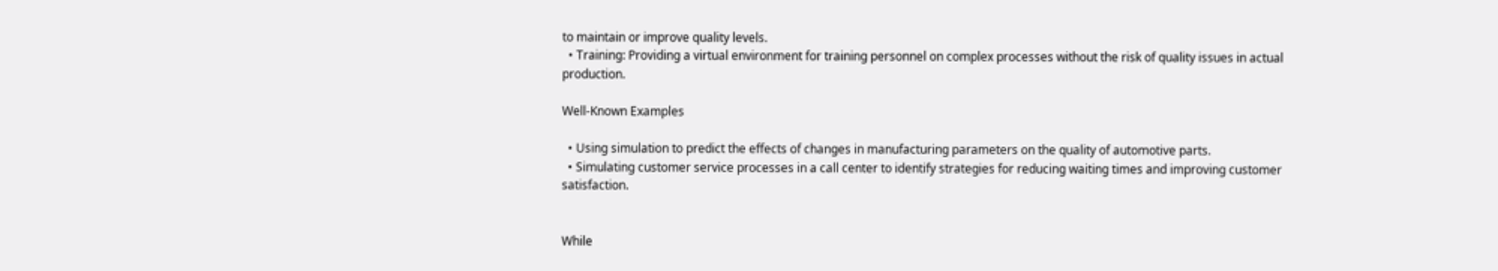to maintain or improve quality levels.
  • Training: Providing a virtual environment for training personnel on complex processes without the risk of quality issues in actual production.

Well-Known Examples

  • Using simulation to predict the effects of changes in manufacturing parameters on the quality of automotive parts.
  • Simulating customer service processes in a call center to identify strategies for reducing waiting times and improving customer satisfaction.


While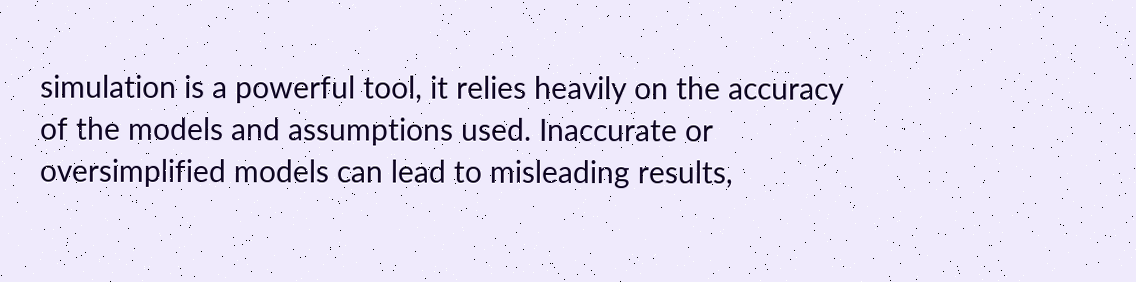simulation is a powerful tool, it relies heavily on the accuracy of the models and assumptions used. Inaccurate or oversimplified models can lead to misleading results,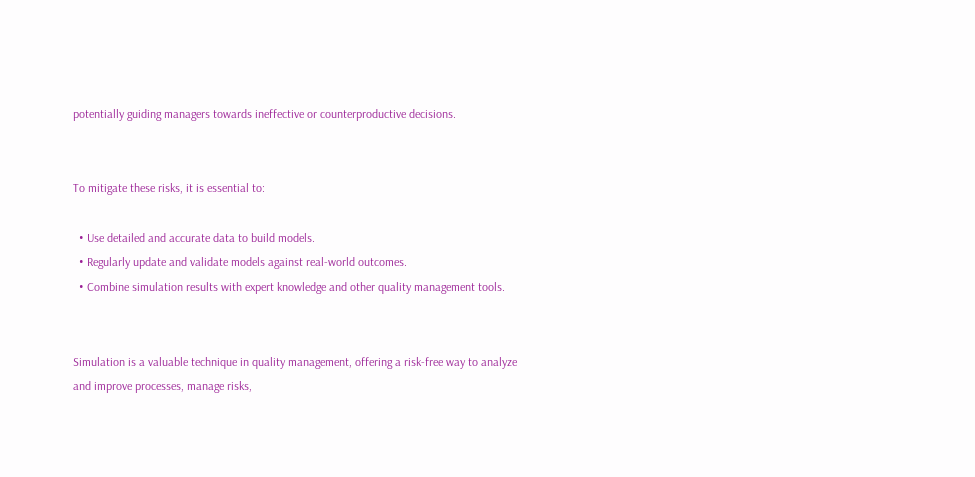potentially guiding managers towards ineffective or counterproductive decisions.


To mitigate these risks, it is essential to:

  • Use detailed and accurate data to build models.
  • Regularly update and validate models against real-world outcomes.
  • Combine simulation results with expert knowledge and other quality management tools.


Simulation is a valuable technique in quality management, offering a risk-free way to analyze and improve processes, manage risks,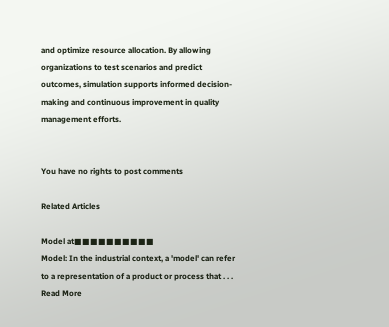and optimize resource allocation. By allowing organizations to test scenarios and predict outcomes, simulation supports informed decision-making and continuous improvement in quality management efforts.


You have no rights to post comments

Related Articles

Model at■■■■■■■■■■
Model: In the industrial context, a 'model' can refer to a representation of a product or process that . . . Read More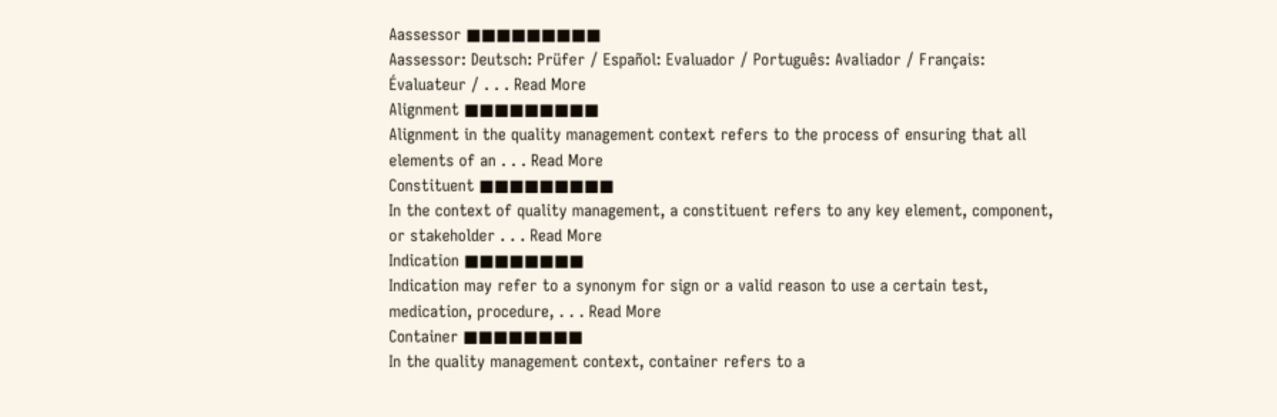Aassessor ■■■■■■■■■
Aassessor: Deutsch: Prüfer / Español: Evaluador / Português: Avaliador / Français: Évaluateur / . . . Read More
Alignment ■■■■■■■■■
Alignment in the quality management context refers to the process of ensuring that all elements of an . . . Read More
Constituent ■■■■■■■■■
In the context of quality management, a constituent refers to any key element, component, or stakeholder . . . Read More
Indication ■■■■■■■■
Indication may refer to a synonym for sign or a valid reason to use a certain test, medication, procedure, . . . Read More
Container ■■■■■■■■
In the quality management context, container refers to a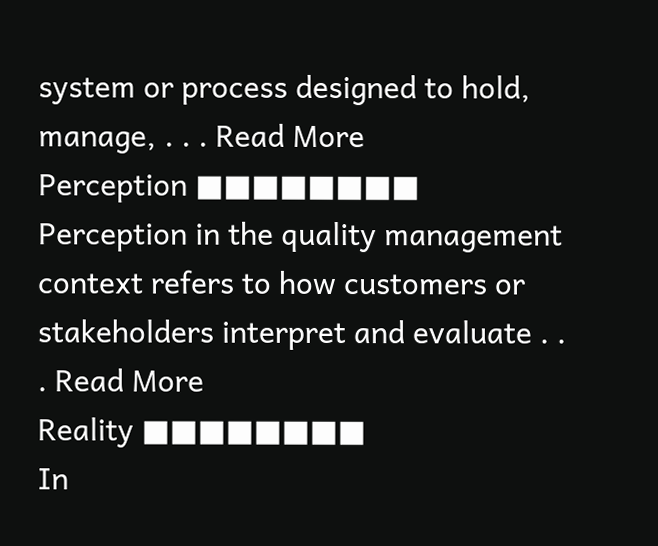system or process designed to hold, manage, . . . Read More
Perception ■■■■■■■■
Perception in the quality management context refers to how customers or stakeholders interpret and evaluate . . . Read More
Reality ■■■■■■■■
In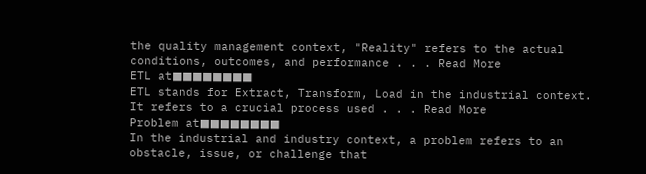the quality management context, "Reality" refers to the actual conditions, outcomes, and performance . . . Read More
ETL at■■■■■■■■
ETL stands for Extract, Transform, Load in the industrial context. It refers to a crucial process used . . . Read More
Problem at■■■■■■■■
In the industrial and industry context, a problem refers to an obstacle, issue, or challenge that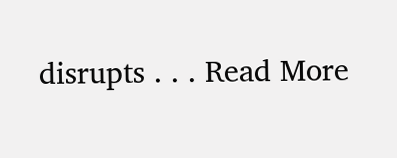disrupts . . . Read More